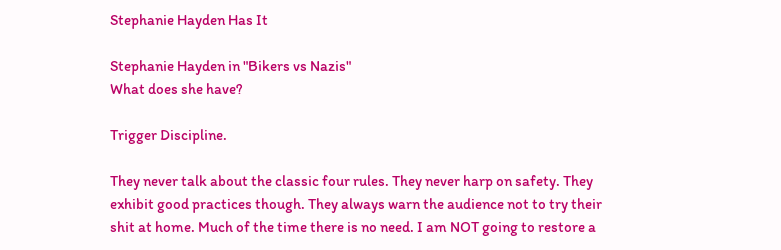Stephanie Hayden Has It

Stephanie Hayden in "Bikers vs Nazis"
What does she have?

Trigger Discipline.

They never talk about the classic four rules. They never harp on safety. They exhibit good practices though. They always warn the audience not to try their shit at home. Much of the time there is no need. I am NOT going to restore a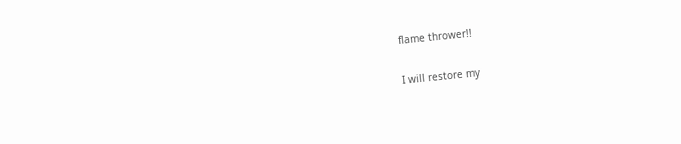flame thrower!!

I will restore my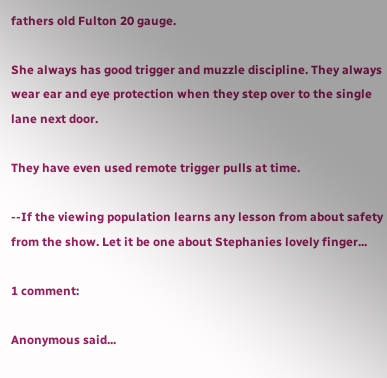fathers old Fulton 20 gauge.

She always has good trigger and muzzle discipline. They always wear ear and eye protection when they step over to the single lane next door.

They have even used remote trigger pulls at time.

--If the viewing population learns any lesson from about safety from the show. Let it be one about Stephanies lovely finger...

1 comment:

Anonymous said...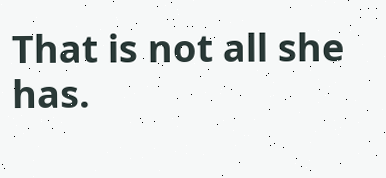That is not all she has.